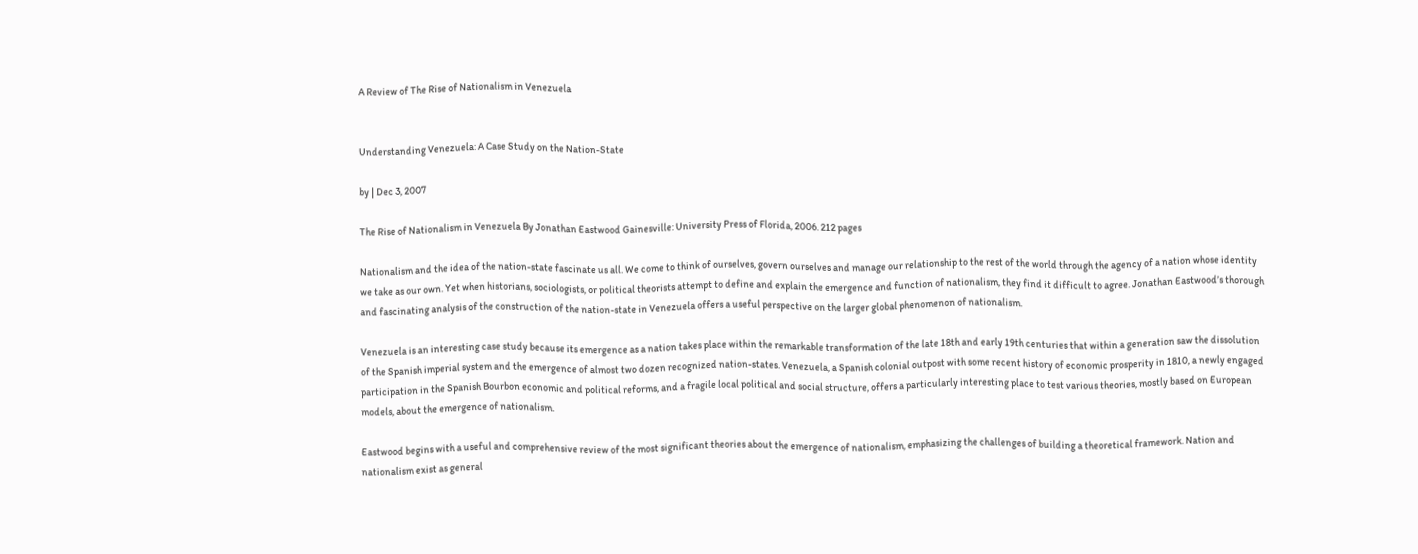A Review of The Rise of Nationalism in Venezuela


Understanding Venezuela: A Case Study on the Nation-State

by | Dec 3, 2007

The Rise of Nationalism in Venezuela By Jonathan Eastwood Gainesville: University Press of Florida, 2006. 212 pages

Nationalism and the idea of the nation-state fascinate us all. We come to think of ourselves, govern ourselves and manage our relationship to the rest of the world through the agency of a nation whose identity we take as our own. Yet when historians, sociologists, or political theorists attempt to define and explain the emergence and function of nationalism, they find it difficult to agree. Jonathan Eastwood’s thorough and fascinating analysis of the construction of the nation-state in Venezuela offers a useful perspective on the larger global phenomenon of nationalism.

Venezuela is an interesting case study because its emergence as a nation takes place within the remarkable transformation of the late 18th and early 19th centuries that within a generation saw the dissolution of the Spanish imperial system and the emergence of almost two dozen recognized nation-states. Venezuela, a Spanish colonial outpost with some recent history of economic prosperity in 1810, a newly engaged participation in the Spanish Bourbon economic and political reforms, and a fragile local political and social structure, offers a particularly interesting place to test various theories, mostly based on European models, about the emergence of nationalism.

Eastwood begins with a useful and comprehensive review of the most significant theories about the emergence of nationalism, emphasizing the challenges of building a theoretical framework. Nation and nationalism exist as general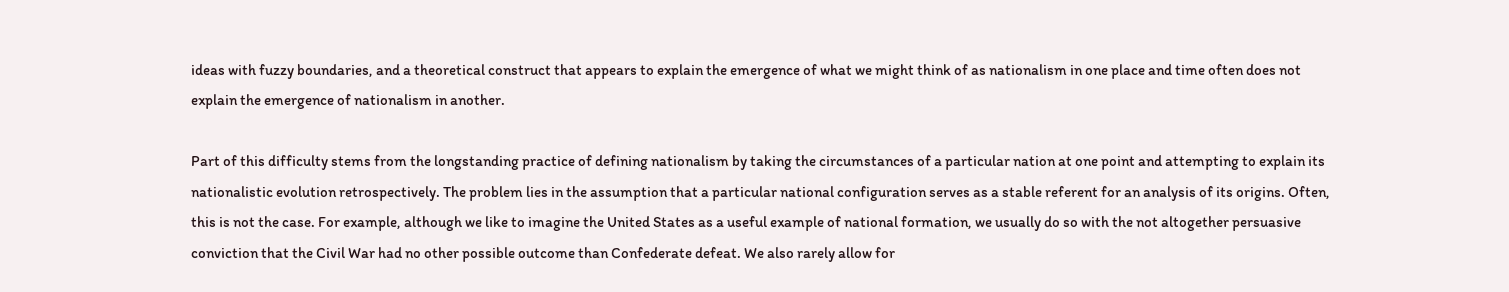ideas with fuzzy boundaries, and a theoretical construct that appears to explain the emergence of what we might think of as nationalism in one place and time often does not explain the emergence of nationalism in another.

Part of this difficulty stems from the longstanding practice of defining nationalism by taking the circumstances of a particular nation at one point and attempting to explain its nationalistic evolution retrospectively. The problem lies in the assumption that a particular national configuration serves as a stable referent for an analysis of its origins. Often, this is not the case. For example, although we like to imagine the United States as a useful example of national formation, we usually do so with the not altogether persuasive conviction that the Civil War had no other possible outcome than Confederate defeat. We also rarely allow for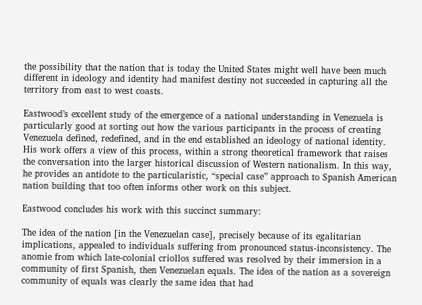the possibility that the nation that is today the United States might well have been much different in ideology and identity had manifest destiny not succeeded in capturing all the territory from east to west coasts.

Eastwood’s excellent study of the emergence of a national understanding in Venezuela is particularly good at sorting out how the various participants in the process of creating Venezuela defined, redefined, and in the end established an ideology of national identity. His work offers a view of this process, within a strong theoretical framework that raises the conversation into the larger historical discussion of Western nationalism. In this way, he provides an antidote to the particularistic, “special case” approach to Spanish American nation building that too often informs other work on this subject.

Eastwood concludes his work with this succinct summary:

The idea of the nation [in the Venezuelan case], precisely because of its egalitarian implications, appealed to individuals suffering from pronounced status-inconsistency. The anomie from which late-colonial criollos suffered was resolved by their immersion in a community of first Spanish, then Venezuelan equals. The idea of the nation as a sovereign community of equals was clearly the same idea that had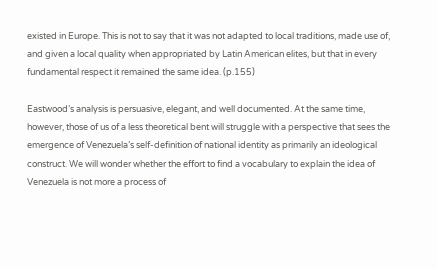existed in Europe. This is not to say that it was not adapted to local traditions, made use of, and given a local quality when appropriated by Latin American elites, but that in every fundamental respect it remained the same idea. (p.155)

Eastwood’s analysis is persuasive, elegant, and well documented. At the same time, however, those of us of a less theoretical bent will struggle with a perspective that sees the emergence of Venezuela’s self-definition of national identity as primarily an ideological construct. We will wonder whether the effort to find a vocabulary to explain the idea of Venezuela is not more a process of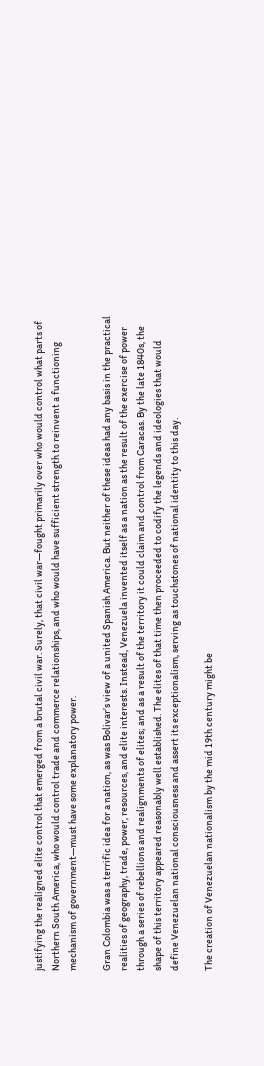justifying the realigned elite control that emerged from a brutal civil war. Surely, that civil war—fought primarily over who would control what parts of Northern South America, who would control trade and commerce relationships, and who would have sufficient strength to reinvent a functioning mechanism of government—must have some explanatory power.

Gran Colombia was a terrific idea for a nation, as was Bolivar’s view of a united Spanish America. But neither of these ideas had any basis in the practical realities of geography, trade, power, resources, and elite interests. Instead, Venezuela invented itself as a nation as the result of the exercise of power through a series of rebellions and realignments of elites; and as a result of the territory it could claim and control from Caracas. By the late 1840s, the shape of this territory appeared reasonably well established. The elites of that time then proceeded to codify the legends and ideologies that would define Venezuelan national consciousness and assert its exceptionalism, serving as touchstones of national identity to this day.

The creation of Venezuelan nationalism by the mid 19th century might be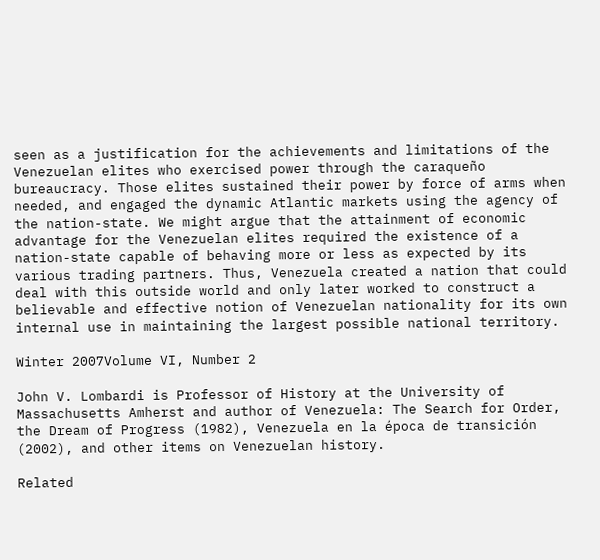seen as a justification for the achievements and limitations of the Venezuelan elites who exercised power through the caraqueño bureaucracy. Those elites sustained their power by force of arms when needed, and engaged the dynamic Atlantic markets using the agency of the nation-state. We might argue that the attainment of economic advantage for the Venezuelan elites required the existence of a nation-state capable of behaving more or less as expected by its various trading partners. Thus, Venezuela created a nation that could deal with this outside world and only later worked to construct a believable and effective notion of Venezuelan nationality for its own internal use in maintaining the largest possible national territory.

Winter 2007Volume VI, Number 2

John V. Lombardi is Professor of History at the University of Massachusetts Amherst and author of Venezuela: The Search for Order, the Dream of Progress (1982), Venezuela en la época de transición (2002), and other items on Venezuelan history.

Related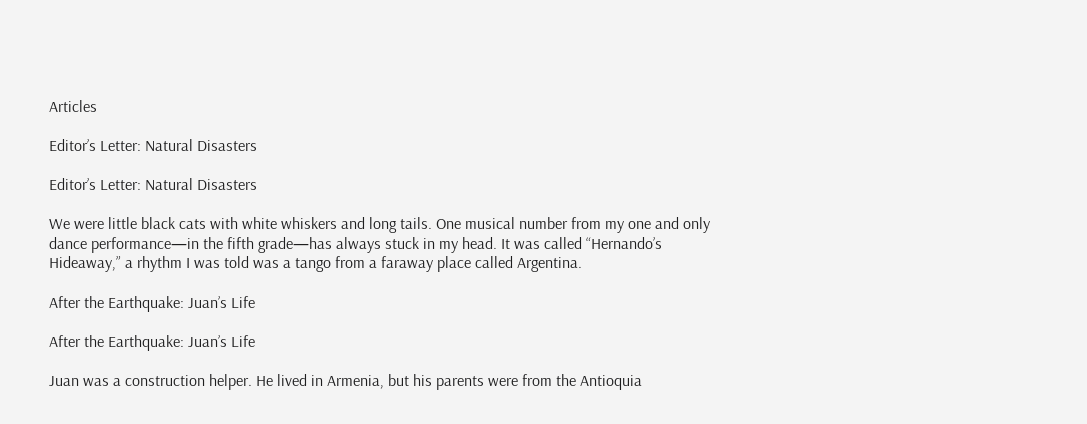Articles

Editor’s Letter: Natural Disasters

Editor’s Letter: Natural Disasters

We were little black cats with white whiskers and long tails. One musical number from my one and only dance performance—in the fifth grade—has always stuck in my head. It was called “Hernando’s Hideaway,” a rhythm I was told was a tango from a faraway place called Argentina.

After the Earthquake: Juan’s Life

After the Earthquake: Juan’s Life

Juan was a construction helper. He lived in Armenia, but his parents were from the Antioquia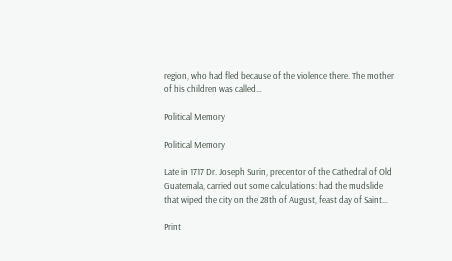region, who had fled because of the violence there. The mother of his children was called…

Political Memory

Political Memory

Late in 1717 Dr. Joseph Surin, precentor of the Cathedral of Old Guatemala, carried out some calculations: had the mudslide that wiped the city on the 28th of August, feast day of Saint…

Print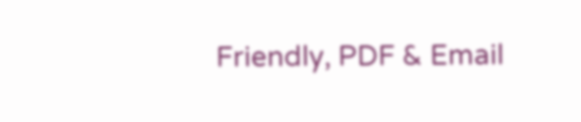Friendly, PDF & Email